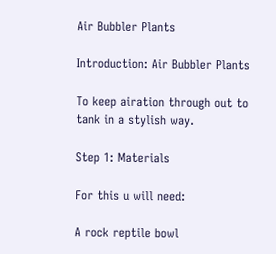Air Bubbler Plants

Introduction: Air Bubbler Plants

To keep airation through out to tank in a stylish way.

Step 1: Materials

For this u will need:

A rock reptile bowl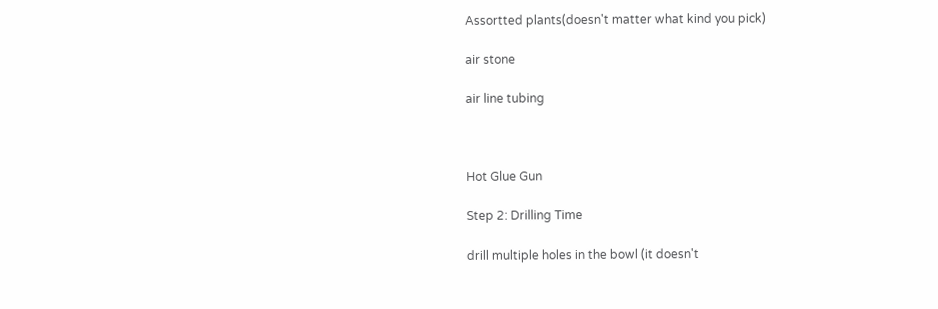Assortted plants(doesn't matter what kind you pick)

air stone

air line tubing



Hot Glue Gun

Step 2: Drilling Time

drill multiple holes in the bowl (it doesn't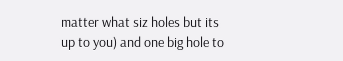matter what siz holes but its up to you) and one big hole to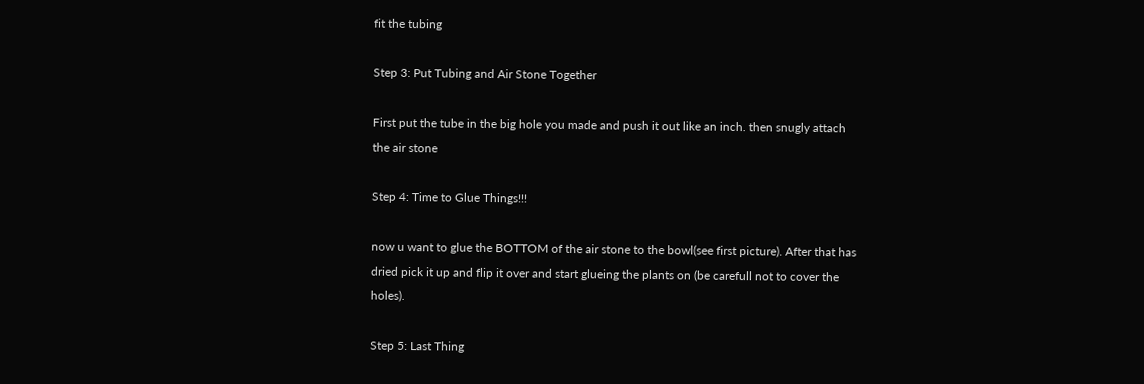fit the tubing

Step 3: Put Tubing and Air Stone Together

First put the tube in the big hole you made and push it out like an inch. then snugly attach the air stone

Step 4: Time to Glue Things!!!

now u want to glue the BOTTOM of the air stone to the bowl(see first picture). After that has dried pick it up and flip it over and start glueing the plants on (be carefull not to cover the holes).

Step 5: Last Thing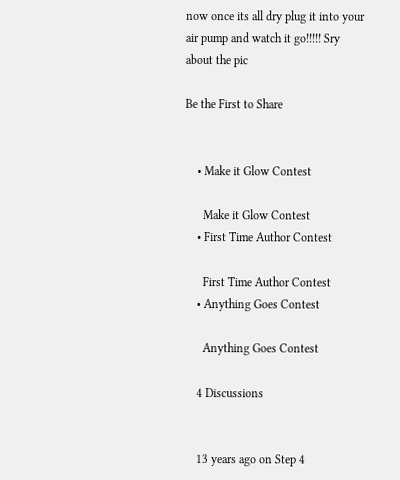now once its all dry plug it into your air pump and watch it go!!!!! Sry about the pic

Be the First to Share


    • Make it Glow Contest

      Make it Glow Contest
    • First Time Author Contest

      First Time Author Contest
    • Anything Goes Contest

      Anything Goes Contest

    4 Discussions


    13 years ago on Step 4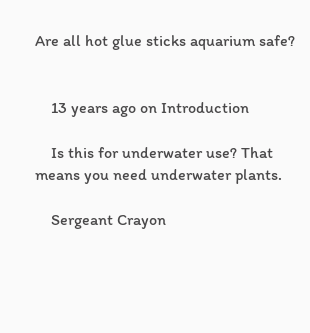Are all hot glue sticks aquarium safe?


    13 years ago on Introduction

    Is this for underwater use? That means you need underwater plants.

    Sergeant Crayon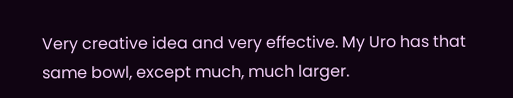Very creative idea and very effective. My Uro has that same bowl, except much, much larger.